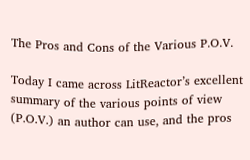The Pros and Cons of the Various P.O.V.

Today I came across LitReactor’s excellent summary of the various points of view (P.O.V.) an author can use, and the pros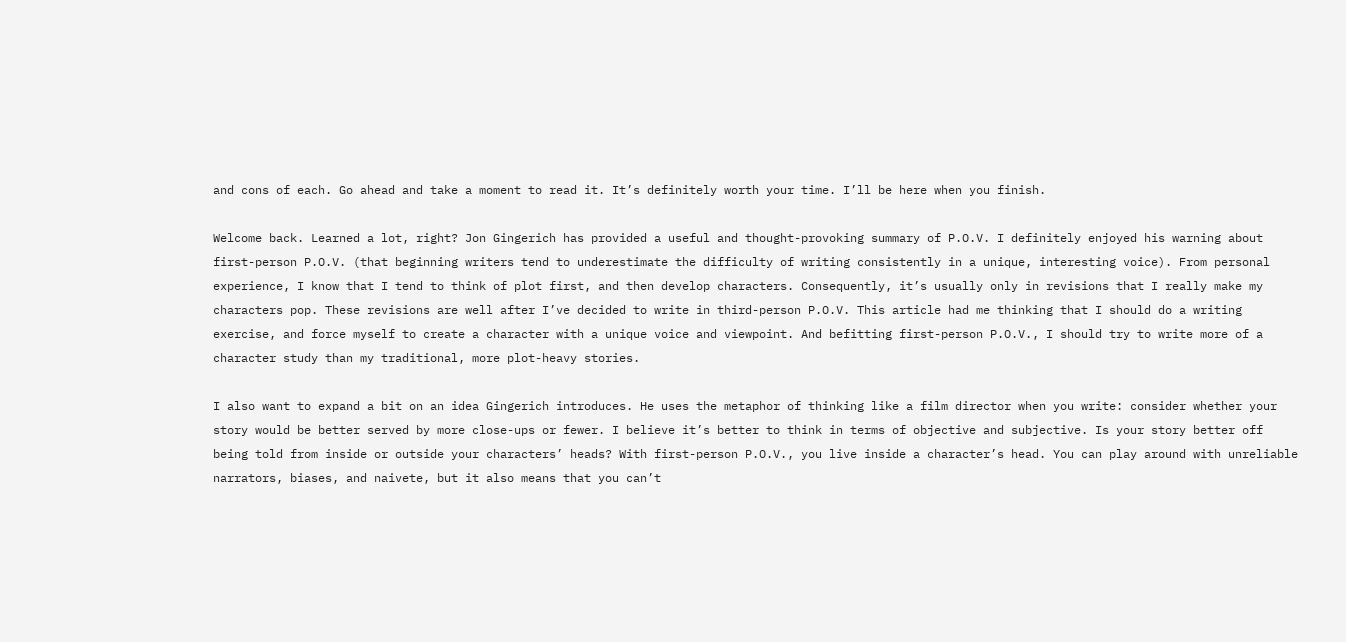and cons of each. Go ahead and take a moment to read it. It’s definitely worth your time. I’ll be here when you finish.

Welcome back. Learned a lot, right? Jon Gingerich has provided a useful and thought-provoking summary of P.O.V. I definitely enjoyed his warning about first-person P.O.V. (that beginning writers tend to underestimate the difficulty of writing consistently in a unique, interesting voice). From personal experience, I know that I tend to think of plot first, and then develop characters. Consequently, it’s usually only in revisions that I really make my characters pop. These revisions are well after I’ve decided to write in third-person P.O.V. This article had me thinking that I should do a writing exercise, and force myself to create a character with a unique voice and viewpoint. And befitting first-person P.O.V., I should try to write more of a character study than my traditional, more plot-heavy stories.

I also want to expand a bit on an idea Gingerich introduces. He uses the metaphor of thinking like a film director when you write: consider whether your story would be better served by more close-ups or fewer. I believe it’s better to think in terms of objective and subjective. Is your story better off being told from inside or outside your characters’ heads? With first-person P.O.V., you live inside a character’s head. You can play around with unreliable narrators, biases, and naivete, but it also means that you can’t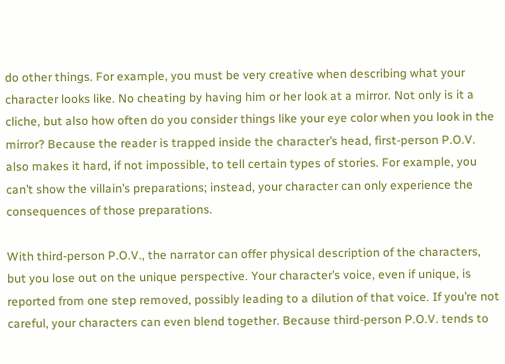do other things. For example, you must be very creative when describing what your character looks like. No cheating by having him or her look at a mirror. Not only is it a cliche, but also how often do you consider things like your eye color when you look in the mirror? Because the reader is trapped inside the character’s head, first-person P.O.V. also makes it hard, if not impossible, to tell certain types of stories. For example, you can’t show the villain’s preparations; instead, your character can only experience the consequences of those preparations.

With third-person P.O.V., the narrator can offer physical description of the characters, but you lose out on the unique perspective. Your character’s voice, even if unique, is reported from one step removed, possibly leading to a dilution of that voice. If you’re not careful, your characters can even blend together. Because third-person P.O.V. tends to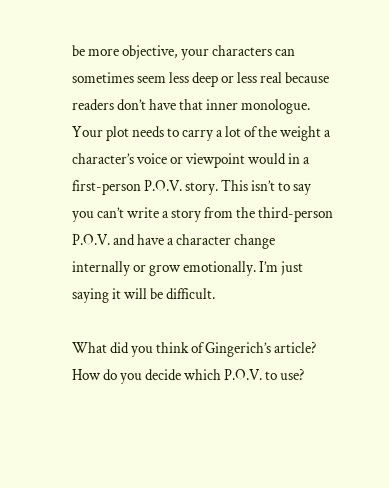be more objective, your characters can sometimes seem less deep or less real because readers don’t have that inner monologue. Your plot needs to carry a lot of the weight a character’s voice or viewpoint would in a first-person P.O.V. story. This isn’t to say you can’t write a story from the third-person P.O.V. and have a character change internally or grow emotionally. I’m just saying it will be difficult.

What did you think of Gingerich’s article? How do you decide which P.O.V. to use?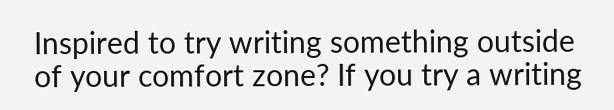Inspired to try writing something outside of your comfort zone? If you try a writing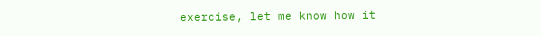exercise, let me know how it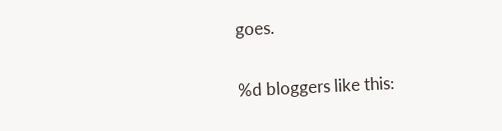goes.

%d bloggers like this: